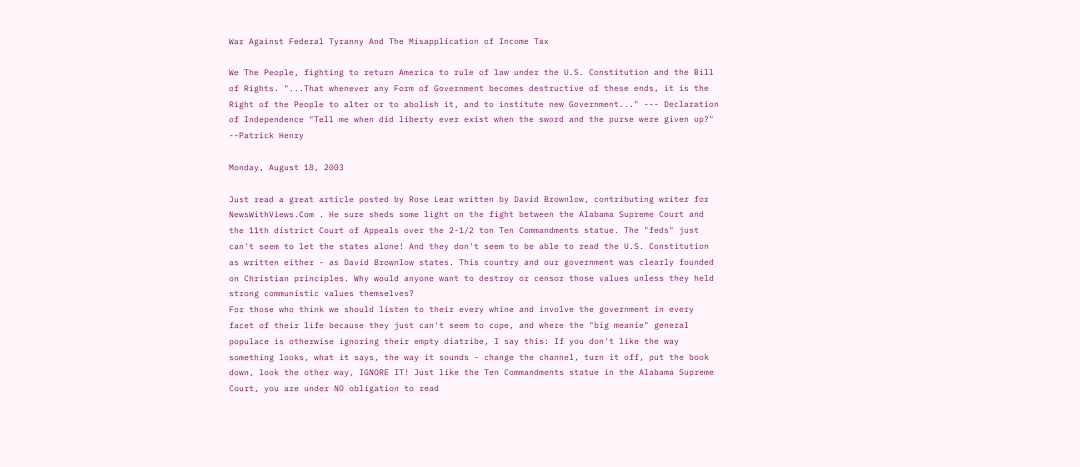War Against Federal Tyranny And The Misapplication of Income Tax

We The People, fighting to return America to rule of law under the U.S. Constitution and the Bill of Rights. "...That whenever any Form of Government becomes destructive of these ends, it is the Right of the People to alter or to abolish it, and to institute new Government..." --- Declaration of Independence "Tell me when did liberty ever exist when the sword and the purse were given up?" --Patrick Henry

Monday, August 18, 2003

Just read a great article posted by Rose Lear written by David Brownlow, contributing writer for NewsWithViews.Com . He sure sheds some light on the fight between the Alabama Supreme Court and the 11th district Court of Appeals over the 2-1/2 ton Ten Commandments statue. The "feds" just can't seem to let the states alone! And they don't seem to be able to read the U.S. Constitution as written either - as David Brownlow states. This country and our government was clearly founded on Christian principles. Why would anyone want to destroy or censor those values unless they held strong communistic values themselves?
For those who think we should listen to their every whine and involve the government in every facet of their life because they just can't seem to cope, and where the "big meanie" general populace is otherwise ignoring their empty diatribe, I say this: If you don't like the way something looks, what it says, the way it sounds - change the channel, turn it off, put the book down, look the other way, IGNORE IT! Just like the Ten Commandments statue in the Alabama Supreme Court, you are under NO obligation to read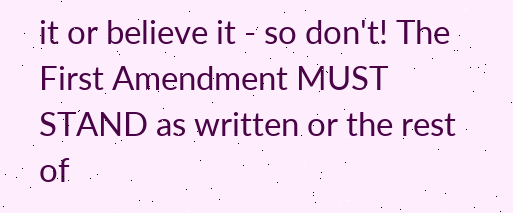it or believe it - so don't! The First Amendment MUST STAND as written or the rest of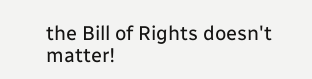the Bill of Rights doesn't matter!